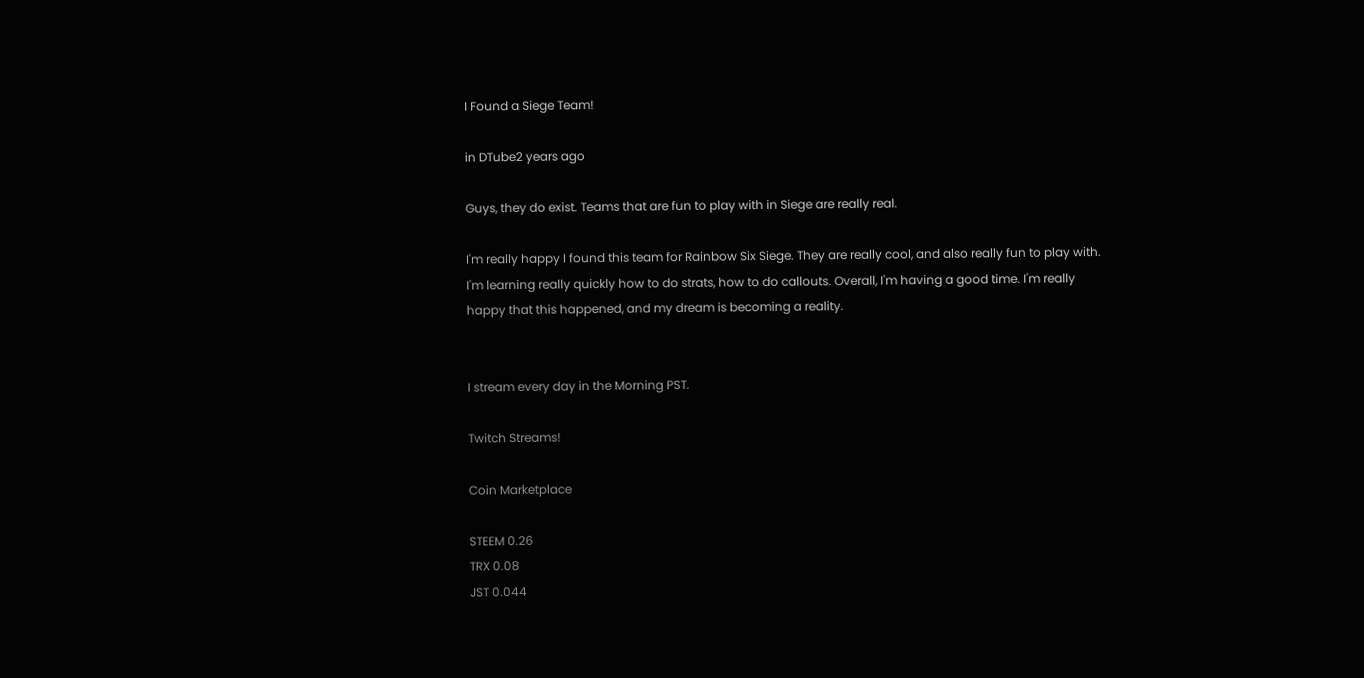I Found a Siege Team!

in DTube2 years ago

Guys, they do exist. Teams that are fun to play with in Siege are really real.

I'm really happy I found this team for Rainbow Six Siege. They are really cool, and also really fun to play with. I'm learning really quickly how to do strats, how to do callouts. Overall, I'm having a good time. I'm really happy that this happened, and my dream is becoming a reality.


I stream every day in the Morning PST.

Twitch Streams!

Coin Marketplace

STEEM 0.26
TRX 0.08
JST 0.044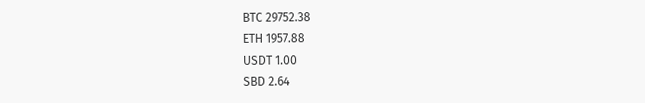BTC 29752.38
ETH 1957.88
USDT 1.00
SBD 2.64